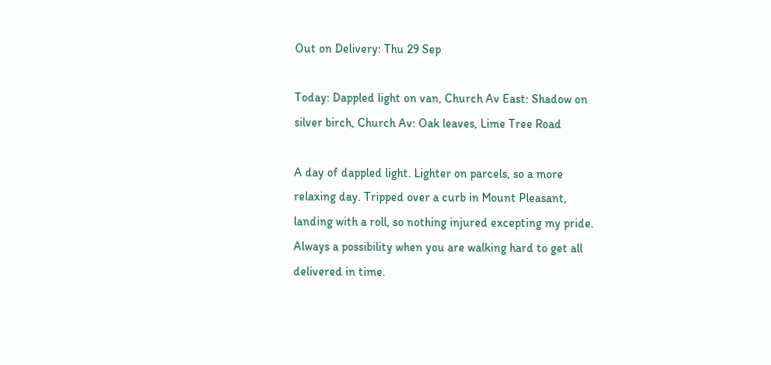Out on Delivery: Thu 29 Sep

Today: Dappled light on van, Church Av East: Shadow on silver birch, Church Av: Oak leaves, Lime Tree Road

A day of dappled light. Lighter on parcels, so a more relaxing day. Tripped over a curb in Mount Pleasant, landing with a roll, so nothing injured excepting my pride. Always a possibility when you are walking hard to get all delivered in time.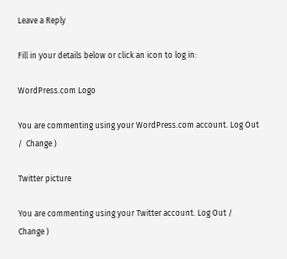Leave a Reply

Fill in your details below or click an icon to log in:

WordPress.com Logo

You are commenting using your WordPress.com account. Log Out /  Change )

Twitter picture

You are commenting using your Twitter account. Log Out /  Change )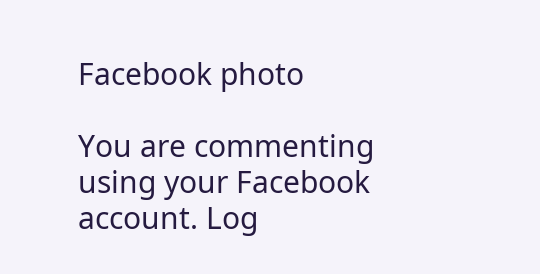Facebook photo

You are commenting using your Facebook account. Log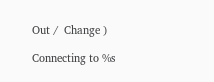Out /  Change )

Connecting to %s